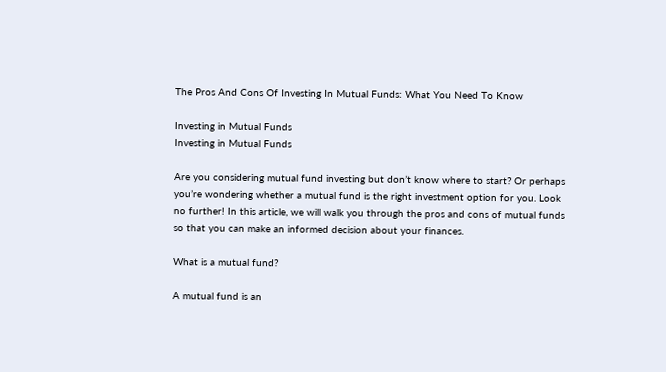The Pros And Cons Of Investing In Mutual Funds: What You Need To Know

Investing in Mutual Funds
Investing in Mutual Funds

Are you considering mutual fund investing but don’t know where to start? Or perhaps you’re wondering whether a mutual fund is the right investment option for you. Look no further! In this article, we will walk you through the pros and cons of mutual funds so that you can make an informed decision about your finances.

What is a mutual fund?

A mutual fund is an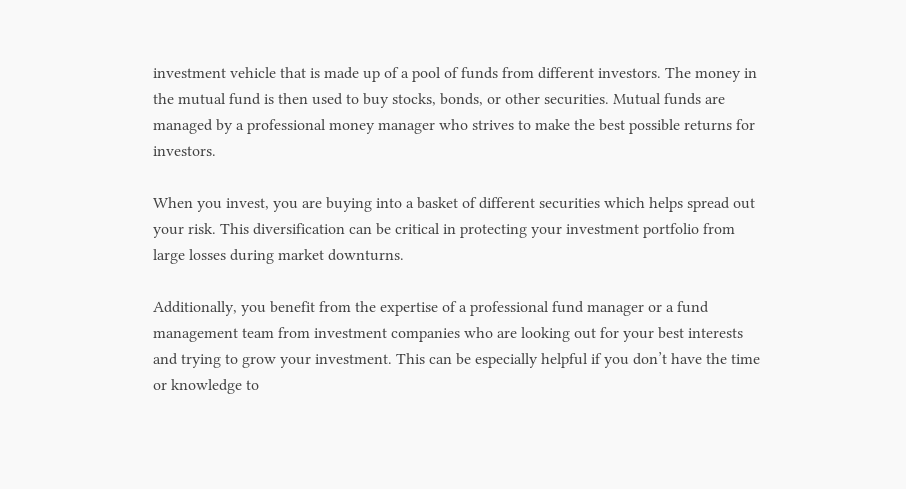investment vehicle that is made up of a pool of funds from different investors. The money in the mutual fund is then used to buy stocks, bonds, or other securities. Mutual funds are managed by a professional money manager who strives to make the best possible returns for investors.

When you invest, you are buying into a basket of different securities which helps spread out your risk. This diversification can be critical in protecting your investment portfolio from large losses during market downturns.

Additionally, you benefit from the expertise of a professional fund manager or a fund management team from investment companies who are looking out for your best interests and trying to grow your investment. This can be especially helpful if you don’t have the time or knowledge to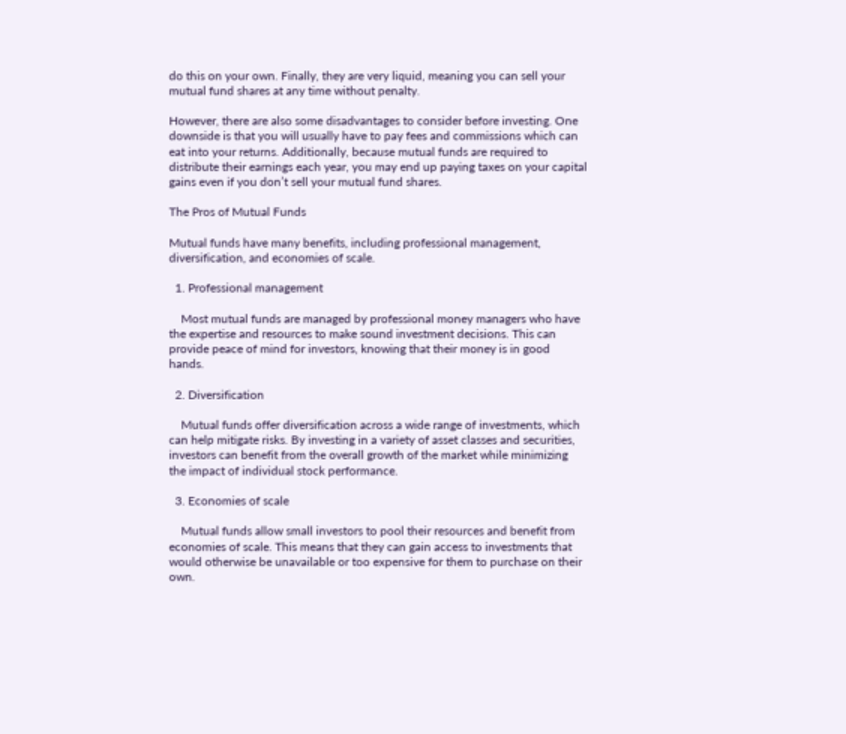do this on your own. Finally, they are very liquid, meaning you can sell your mutual fund shares at any time without penalty.

However, there are also some disadvantages to consider before investing. One downside is that you will usually have to pay fees and commissions which can eat into your returns. Additionally, because mutual funds are required to distribute their earnings each year, you may end up paying taxes on your capital gains even if you don’t sell your mutual fund shares.

The Pros of Mutual Funds

Mutual funds have many benefits, including professional management, diversification, and economies of scale.

  1. Professional management

    Most mutual funds are managed by professional money managers who have the expertise and resources to make sound investment decisions. This can provide peace of mind for investors, knowing that their money is in good hands.

  2. Diversification

    Mutual funds offer diversification across a wide range of investments, which can help mitigate risks. By investing in a variety of asset classes and securities, investors can benefit from the overall growth of the market while minimizing the impact of individual stock performance.

  3. Economies of scale

    Mutual funds allow small investors to pool their resources and benefit from economies of scale. This means that they can gain access to investments that would otherwise be unavailable or too expensive for them to purchase on their own.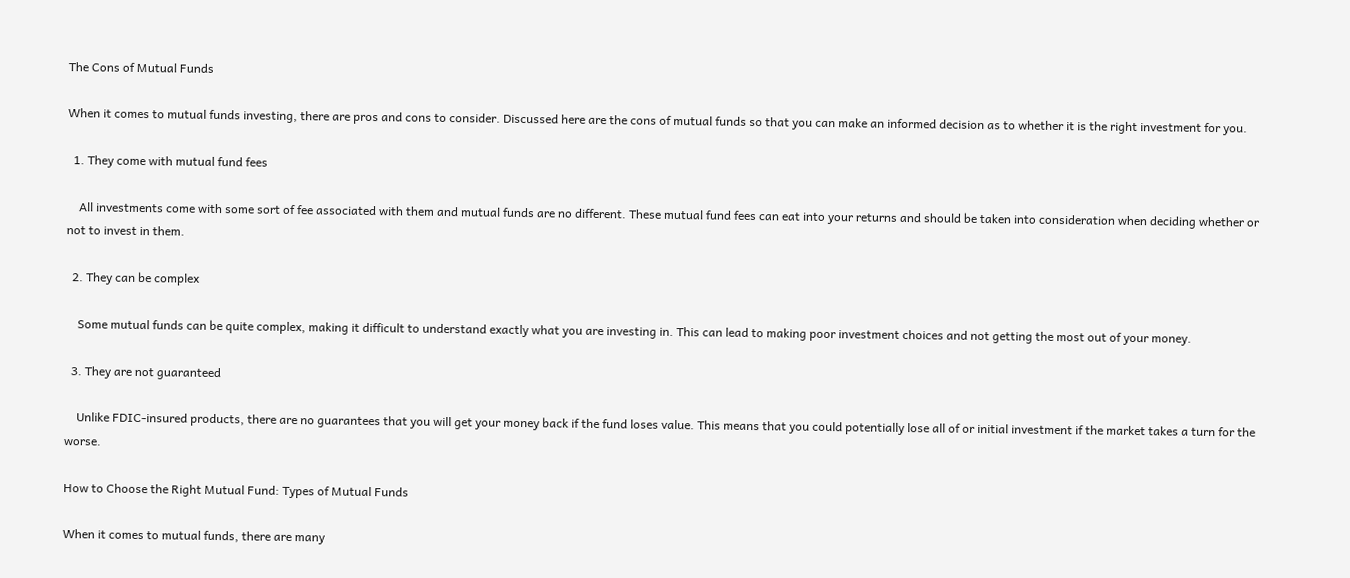The Cons of Mutual Funds

When it comes to mutual funds investing, there are pros and cons to consider. Discussed here are the cons of mutual funds so that you can make an informed decision as to whether it is the right investment for you.

  1. They come with mutual fund fees

    All investments come with some sort of fee associated with them and mutual funds are no different. These mutual fund fees can eat into your returns and should be taken into consideration when deciding whether or not to invest in them.

  2. They can be complex

    Some mutual funds can be quite complex, making it difficult to understand exactly what you are investing in. This can lead to making poor investment choices and not getting the most out of your money.

  3. They are not guaranteed

    Unlike FDIC-insured products, there are no guarantees that you will get your money back if the fund loses value. This means that you could potentially lose all of or initial investment if the market takes a turn for the worse.

How to Choose the Right Mutual Fund: Types of Mutual Funds

When it comes to mutual funds, there are many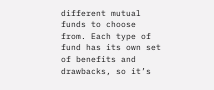different mutual funds to choose from. Each type of fund has its own set of benefits and drawbacks, so it’s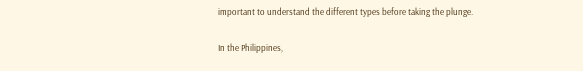important to understand the different types before taking the plunge.

In the Philippines,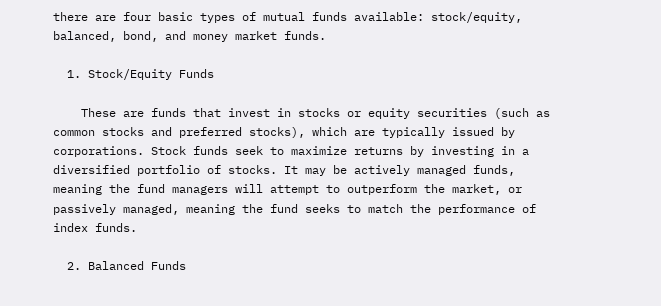there are four basic types of mutual funds available: stock/equity, balanced, bond, and money market funds.

  1. Stock/Equity Funds

    These are funds that invest in stocks or equity securities (such as common stocks and preferred stocks), which are typically issued by corporations. Stock funds seek to maximize returns by investing in a diversified portfolio of stocks. It may be actively managed funds, meaning the fund managers will attempt to outperform the market, or passively managed, meaning the fund seeks to match the performance of index funds.

  2. Balanced Funds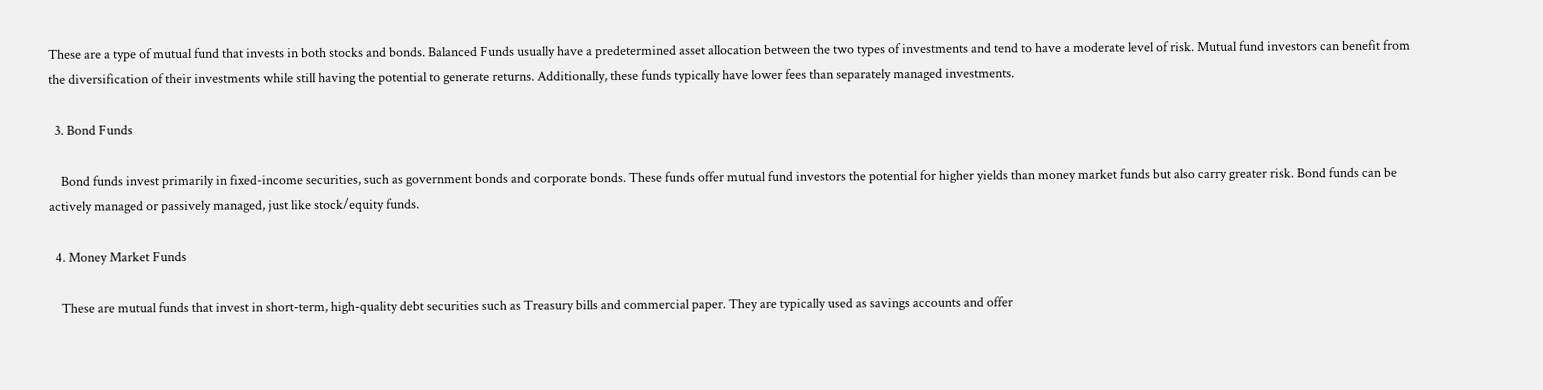These are a type of mutual fund that invests in both stocks and bonds. Balanced Funds usually have a predetermined asset allocation between the two types of investments and tend to have a moderate level of risk. Mutual fund investors can benefit from the diversification of their investments while still having the potential to generate returns. Additionally, these funds typically have lower fees than separately managed investments.

  3. Bond Funds

    Bond funds invest primarily in fixed-income securities, such as government bonds and corporate bonds. These funds offer mutual fund investors the potential for higher yields than money market funds but also carry greater risk. Bond funds can be actively managed or passively managed, just like stock/equity funds.

  4. Money Market Funds

    These are mutual funds that invest in short-term, high-quality debt securities such as Treasury bills and commercial paper. They are typically used as savings accounts and offer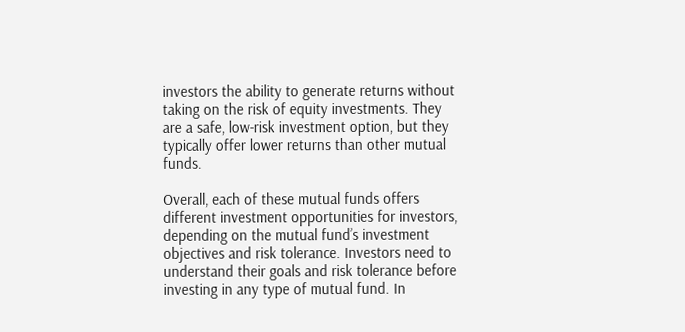investors the ability to generate returns without taking on the risk of equity investments. They are a safe, low-risk investment option, but they typically offer lower returns than other mutual funds.

Overall, each of these mutual funds offers different investment opportunities for investors, depending on the mutual fund’s investment objectives and risk tolerance. Investors need to understand their goals and risk tolerance before investing in any type of mutual fund. In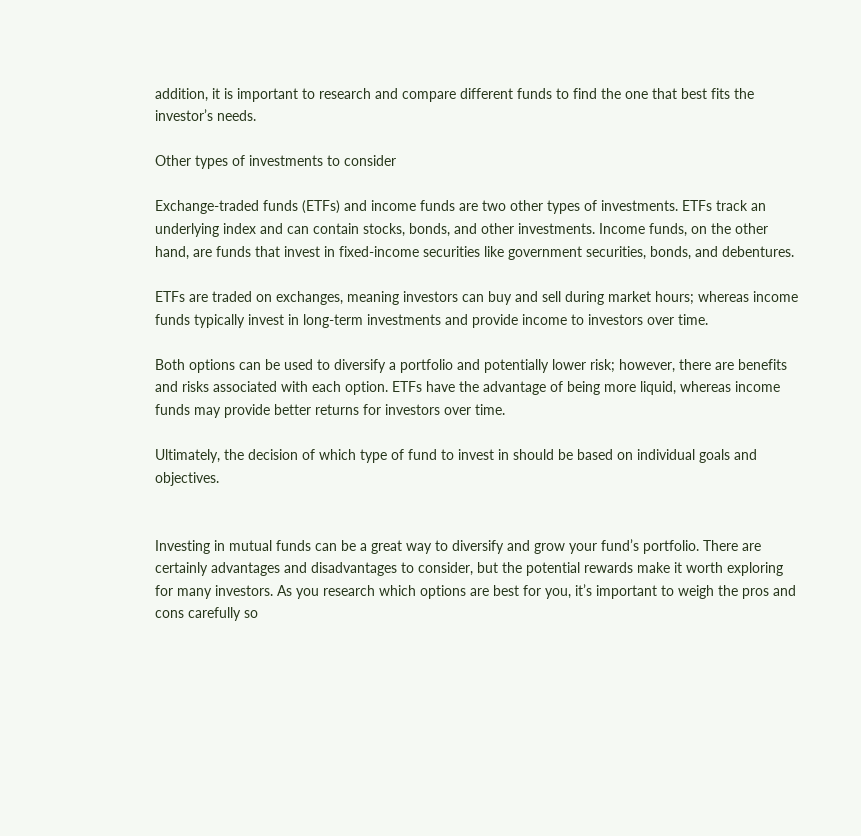addition, it is important to research and compare different funds to find the one that best fits the investor’s needs.

Other types of investments to consider

Exchange-traded funds (ETFs) and income funds are two other types of investments. ETFs track an underlying index and can contain stocks, bonds, and other investments. Income funds, on the other hand, are funds that invest in fixed-income securities like government securities, bonds, and debentures.

ETFs are traded on exchanges, meaning investors can buy and sell during market hours; whereas income funds typically invest in long-term investments and provide income to investors over time.

Both options can be used to diversify a portfolio and potentially lower risk; however, there are benefits and risks associated with each option. ETFs have the advantage of being more liquid, whereas income funds may provide better returns for investors over time.

Ultimately, the decision of which type of fund to invest in should be based on individual goals and objectives.


Investing in mutual funds can be a great way to diversify and grow your fund’s portfolio. There are certainly advantages and disadvantages to consider, but the potential rewards make it worth exploring for many investors. As you research which options are best for you, it’s important to weigh the pros and cons carefully so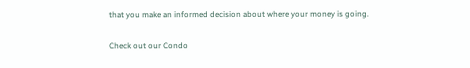that you make an informed decision about where your money is going.

Check out our Condo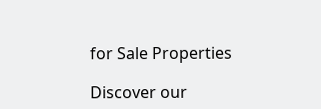for Sale Properties

Discover our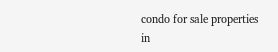condo for sale properties in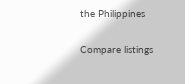the Philippines

Compare listings